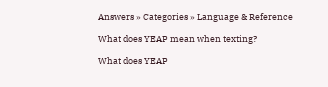Answers » Categories » Language & Reference

What does YEAP mean when texting?

What does YEAP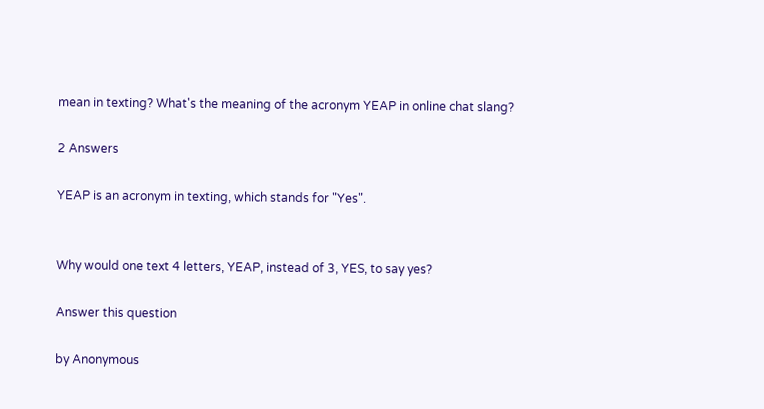mean in texting? What's the meaning of the acronym YEAP in online chat slang?

2 Answers

YEAP is an acronym in texting, which stands for "Yes".


Why would one text 4 letters, YEAP, instead of 3, YES, to say yes?

Answer this question

by Anonymous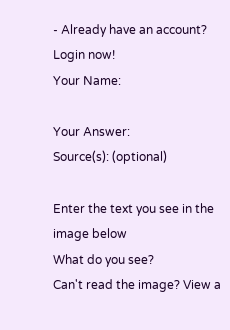- Already have an account? Login now!
Your Name:

Your Answer:
Source(s): (optional)

Enter the text you see in the image below
What do you see?
Can't read the image? View a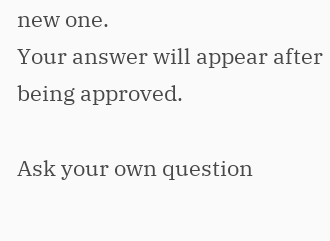new one.
Your answer will appear after being approved.

Ask your own question